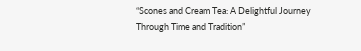“Scones and Cream Tea: A Delightful Journey Through Time and Tradition”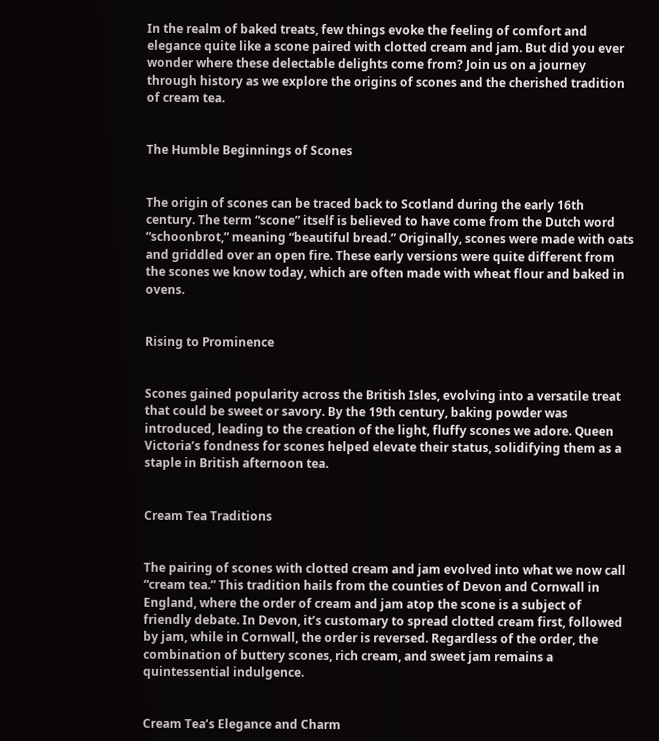In the realm of baked treats, few things evoke the feeling of comfort and elegance quite like a scone paired with clotted cream and jam. But did you ever wonder where these delectable delights come from? Join us on a journey through history as we explore the origins of scones and the cherished tradition of cream tea.


The Humble Beginnings of Scones


The origin of scones can be traced back to Scotland during the early 16th century. The term “scone” itself is believed to have come from the Dutch word “schoonbrot,” meaning “beautiful bread.” Originally, scones were made with oats and griddled over an open fire. These early versions were quite different from the scones we know today, which are often made with wheat flour and baked in ovens.


Rising to Prominence


Scones gained popularity across the British Isles, evolving into a versatile treat that could be sweet or savory. By the 19th century, baking powder was introduced, leading to the creation of the light, fluffy scones we adore. Queen Victoria’s fondness for scones helped elevate their status, solidifying them as a staple in British afternoon tea.


Cream Tea Traditions


The pairing of scones with clotted cream and jam evolved into what we now call “cream tea.” This tradition hails from the counties of Devon and Cornwall in England, where the order of cream and jam atop the scone is a subject of friendly debate. In Devon, it’s customary to spread clotted cream first, followed by jam, while in Cornwall, the order is reversed. Regardless of the order, the combination of buttery scones, rich cream, and sweet jam remains a quintessential indulgence.


Cream Tea’s Elegance and Charm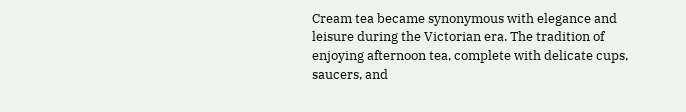Cream tea became synonymous with elegance and leisure during the Victorian era. The tradition of enjoying afternoon tea, complete with delicate cups, saucers, and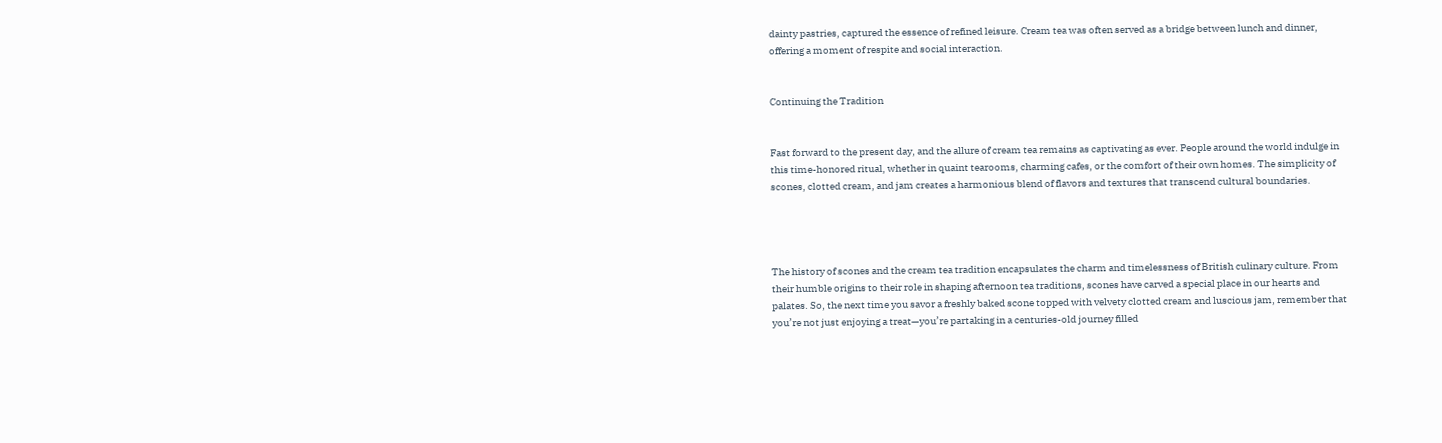dainty pastries, captured the essence of refined leisure. Cream tea was often served as a bridge between lunch and dinner, offering a moment of respite and social interaction.


Continuing the Tradition


Fast forward to the present day, and the allure of cream tea remains as captivating as ever. People around the world indulge in this time-honored ritual, whether in quaint tearooms, charming cafes, or the comfort of their own homes. The simplicity of scones, clotted cream, and jam creates a harmonious blend of flavors and textures that transcend cultural boundaries.




The history of scones and the cream tea tradition encapsulates the charm and timelessness of British culinary culture. From their humble origins to their role in shaping afternoon tea traditions, scones have carved a special place in our hearts and palates. So, the next time you savor a freshly baked scone topped with velvety clotted cream and luscious jam, remember that you’re not just enjoying a treat—you’re partaking in a centuries-old journey filled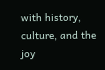with history, culture, and the joy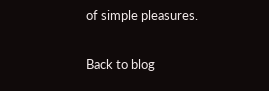of simple pleasures.

Back to blog